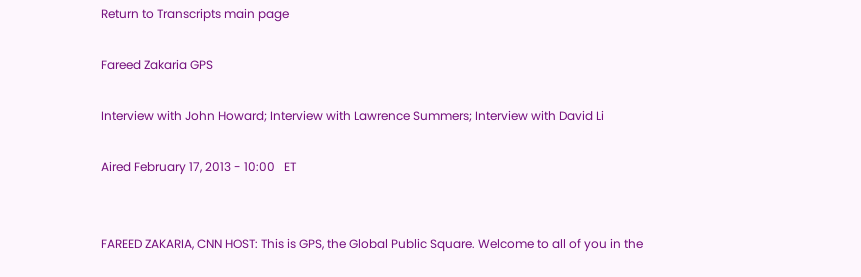Return to Transcripts main page

Fareed Zakaria GPS

Interview with John Howard; Interview with Lawrence Summers; Interview with David Li

Aired February 17, 2013 - 10:00   ET


FAREED ZAKARIA, CNN HOST: This is GPS, the Global Public Square. Welcome to all of you in the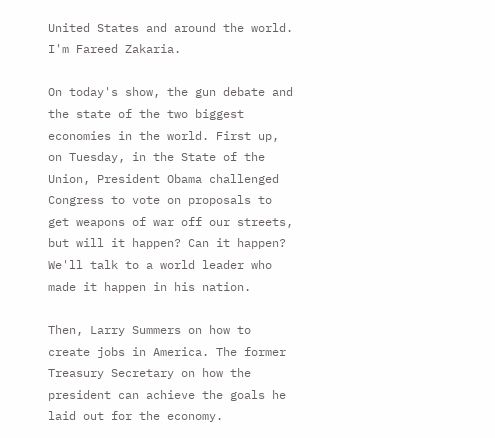United States and around the world. I'm Fareed Zakaria.

On today's show, the gun debate and the state of the two biggest economies in the world. First up, on Tuesday, in the State of the Union, President Obama challenged Congress to vote on proposals to get weapons of war off our streets, but will it happen? Can it happen? We'll talk to a world leader who made it happen in his nation.

Then, Larry Summers on how to create jobs in America. The former Treasury Secretary on how the president can achieve the goals he laid out for the economy.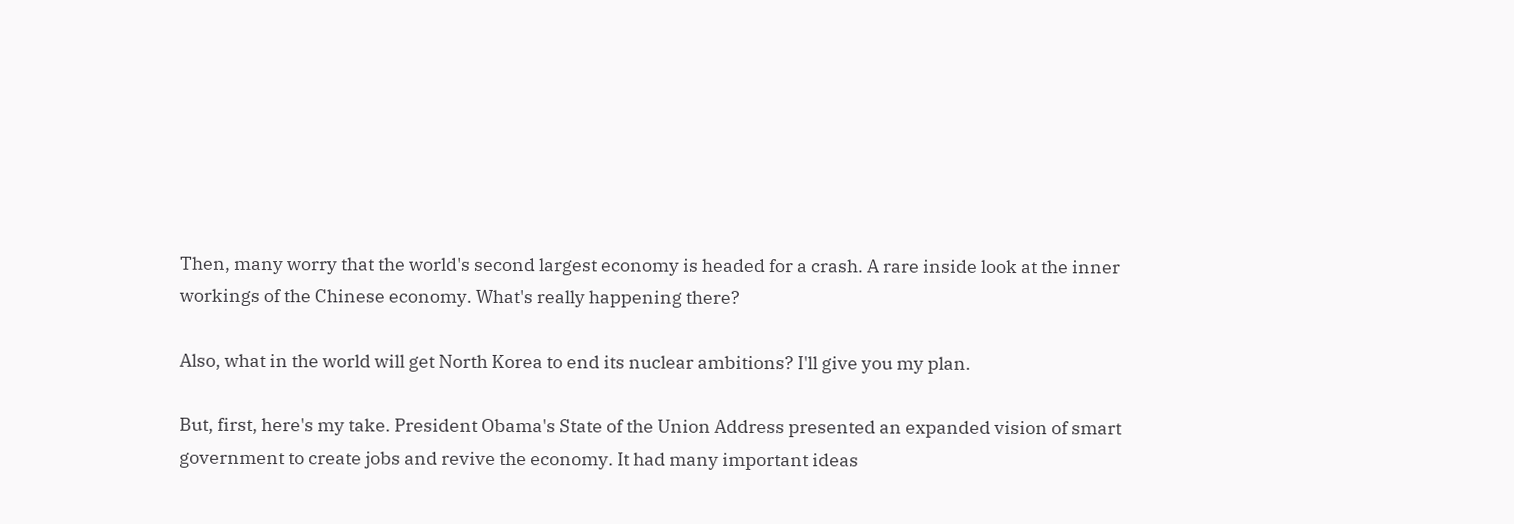Then, many worry that the world's second largest economy is headed for a crash. A rare inside look at the inner workings of the Chinese economy. What's really happening there?

Also, what in the world will get North Korea to end its nuclear ambitions? I'll give you my plan.

But, first, here's my take. President Obama's State of the Union Address presented an expanded vision of smart government to create jobs and revive the economy. It had many important ideas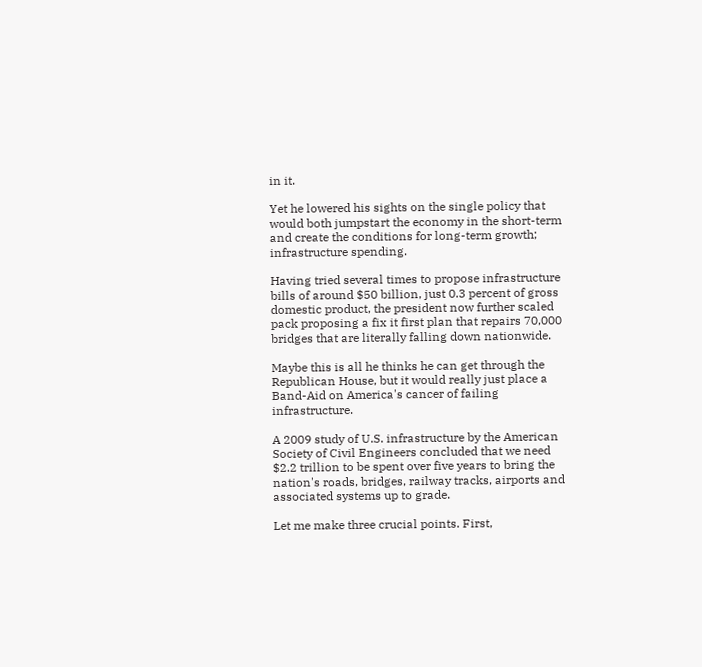in it.

Yet he lowered his sights on the single policy that would both jumpstart the economy in the short-term and create the conditions for long-term growth; infrastructure spending.

Having tried several times to propose infrastructure bills of around $50 billion, just 0.3 percent of gross domestic product, the president now further scaled pack proposing a fix it first plan that repairs 70,000 bridges that are literally falling down nationwide.

Maybe this is all he thinks he can get through the Republican House, but it would really just place a Band-Aid on America's cancer of failing infrastructure.

A 2009 study of U.S. infrastructure by the American Society of Civil Engineers concluded that we need $2.2 trillion to be spent over five years to bring the nation's roads, bridges, railway tracks, airports and associated systems up to grade.

Let me make three crucial points. First,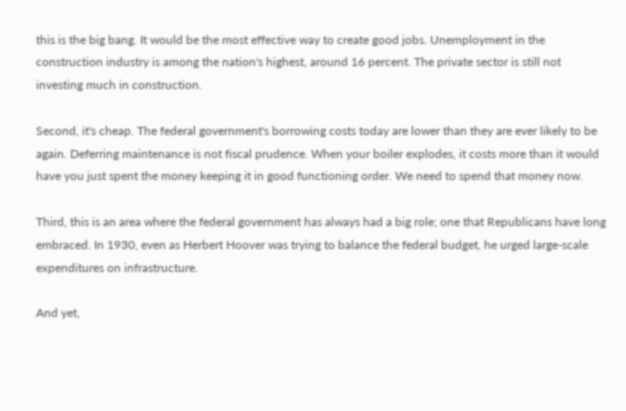this is the big bang. It would be the most effective way to create good jobs. Unemployment in the construction industry is among the nation's highest, around 16 percent. The private sector is still not investing much in construction.

Second, it's cheap. The federal government's borrowing costs today are lower than they are ever likely to be again. Deferring maintenance is not fiscal prudence. When your boiler explodes, it costs more than it would have you just spent the money keeping it in good functioning order. We need to spend that money now.

Third, this is an area where the federal government has always had a big role; one that Republicans have long embraced. In 1930, even as Herbert Hoover was trying to balance the federal budget, he urged large-scale expenditures on infrastructure.

And yet,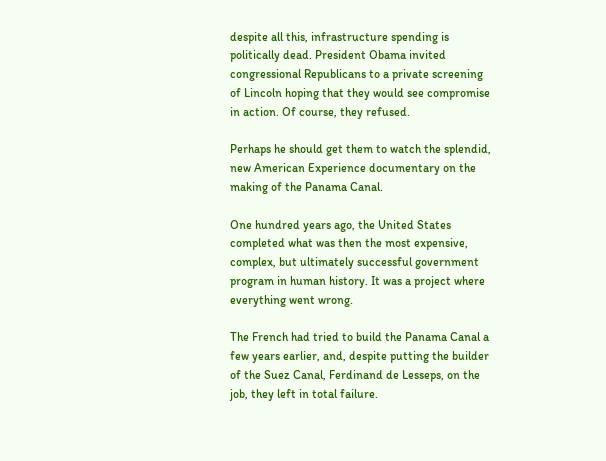despite all this, infrastructure spending is politically dead. President Obama invited congressional Republicans to a private screening of Lincoln hoping that they would see compromise in action. Of course, they refused.

Perhaps he should get them to watch the splendid, new American Experience documentary on the making of the Panama Canal.

One hundred years ago, the United States completed what was then the most expensive, complex, but ultimately successful government program in human history. It was a project where everything went wrong.

The French had tried to build the Panama Canal a few years earlier, and, despite putting the builder of the Suez Canal, Ferdinand de Lesseps, on the job, they left in total failure.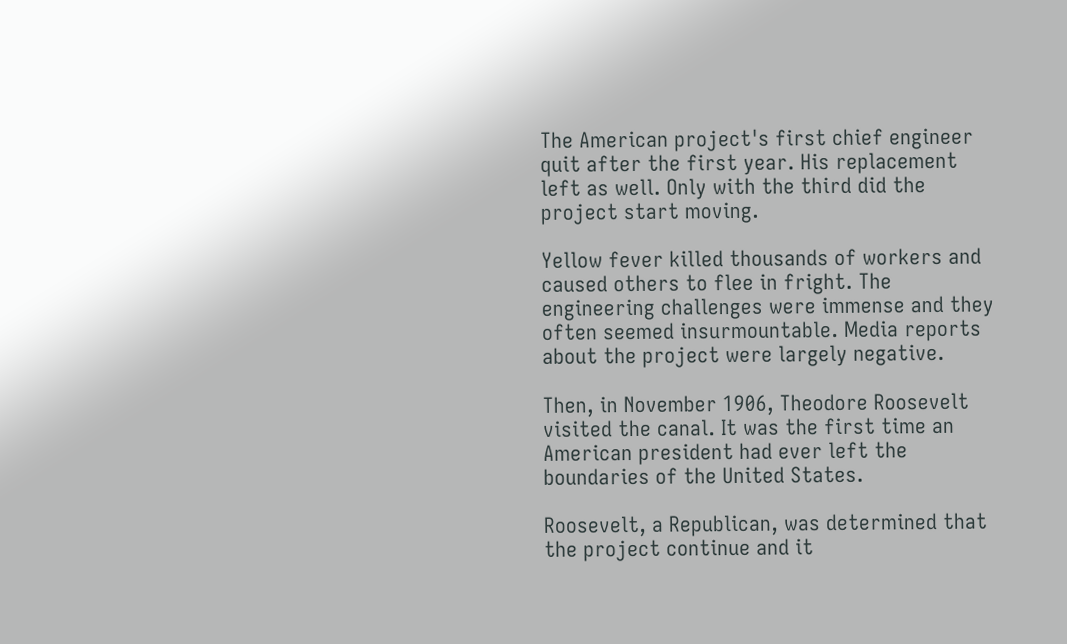The American project's first chief engineer quit after the first year. His replacement left as well. Only with the third did the project start moving.

Yellow fever killed thousands of workers and caused others to flee in fright. The engineering challenges were immense and they often seemed insurmountable. Media reports about the project were largely negative.

Then, in November 1906, Theodore Roosevelt visited the canal. It was the first time an American president had ever left the boundaries of the United States.

Roosevelt, a Republican, was determined that the project continue and it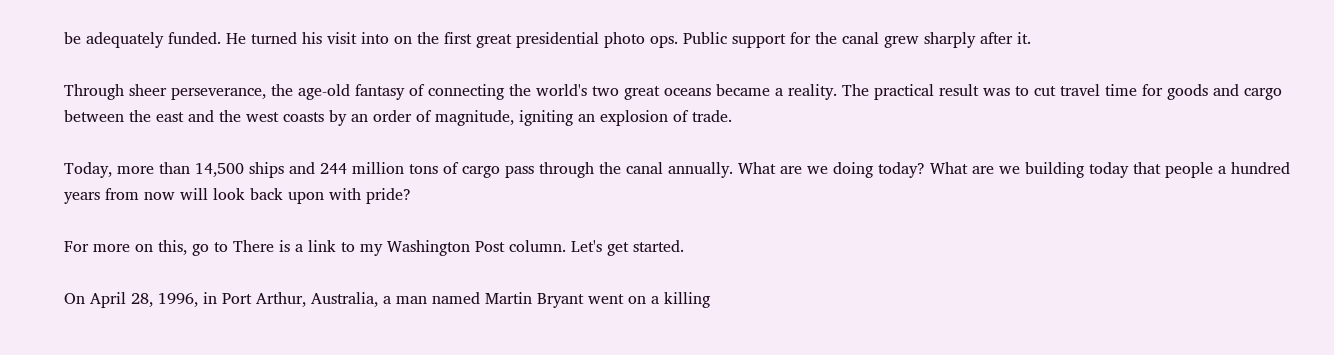be adequately funded. He turned his visit into on the first great presidential photo ops. Public support for the canal grew sharply after it.

Through sheer perseverance, the age-old fantasy of connecting the world's two great oceans became a reality. The practical result was to cut travel time for goods and cargo between the east and the west coasts by an order of magnitude, igniting an explosion of trade.

Today, more than 14,500 ships and 244 million tons of cargo pass through the canal annually. What are we doing today? What are we building today that people a hundred years from now will look back upon with pride?

For more on this, go to There is a link to my Washington Post column. Let's get started.

On April 28, 1996, in Port Arthur, Australia, a man named Martin Bryant went on a killing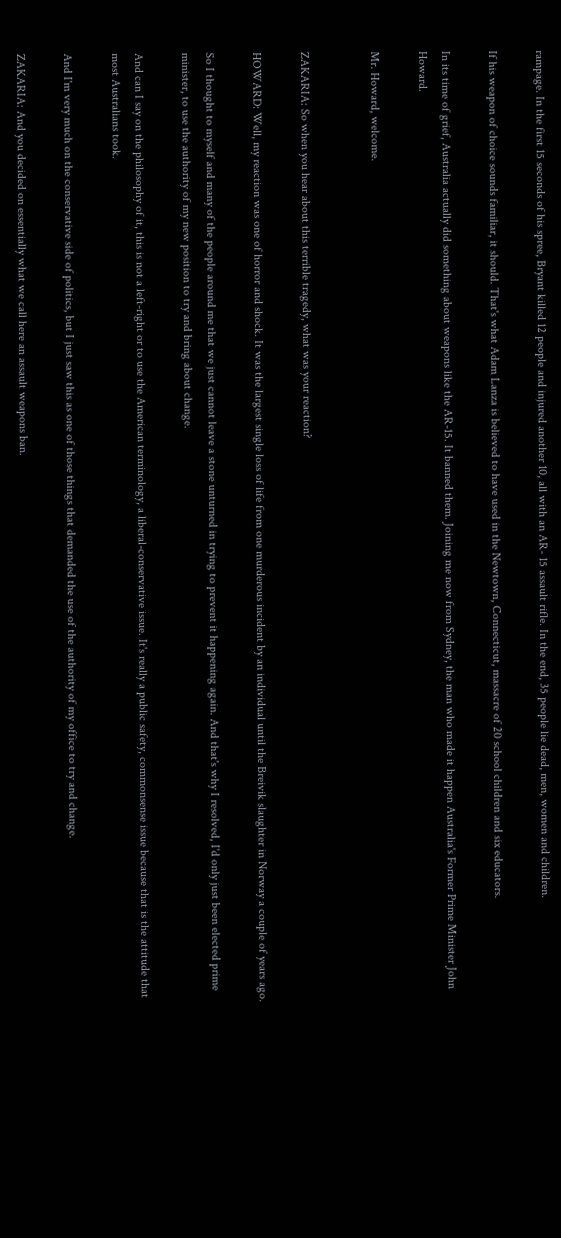rampage. In the first 15 seconds of his spree, Bryant killed 12 people and injured another 10, all with an AR- 15 assault rifle. In the end, 35 people lie dead, men, women and children.

If his weapon of choice sounds familiar, it should. That's what Adam Lanza is believed to have used in the Newtown, Connecticut, massacre of 20 school children and six educators.

In its time of grief, Australia actually did something about weapons like the AR-15. It banned them. Joining me now from Sydney, the man who made it happen Australia's Former Prime Minister John Howard.

Mr. Howard, welcome.


ZAKARIA: So when you hear about this terrible tragedy, what was your reaction?

HOWARD: Well, my reaction was one of horror and shock. It was the largest single loss of life from one murderous incident by an individual until the Breivik slaughter in Norway a couple of years ago.

So I thought to myself and many of the people around me that we just cannot leave a stone unturned in trying to prevent it happening again. And that's why I resolved, I'd only just been elected prime minister, to use the authority of my new position to try and bring about change.

And can I say on the philosophy of it, this is not a left-right or to use the American terminology, a liberal-conservative issue. It's really a public safety, commonsense issue because that is the attitude that most Australians took.

And I'm very much on the conservative side of politics, but I just saw this as one of those things that demanded the use of the authority of my office to try and change.

ZAKARIA: And you decided on essentially what we call here an assault weapons ban.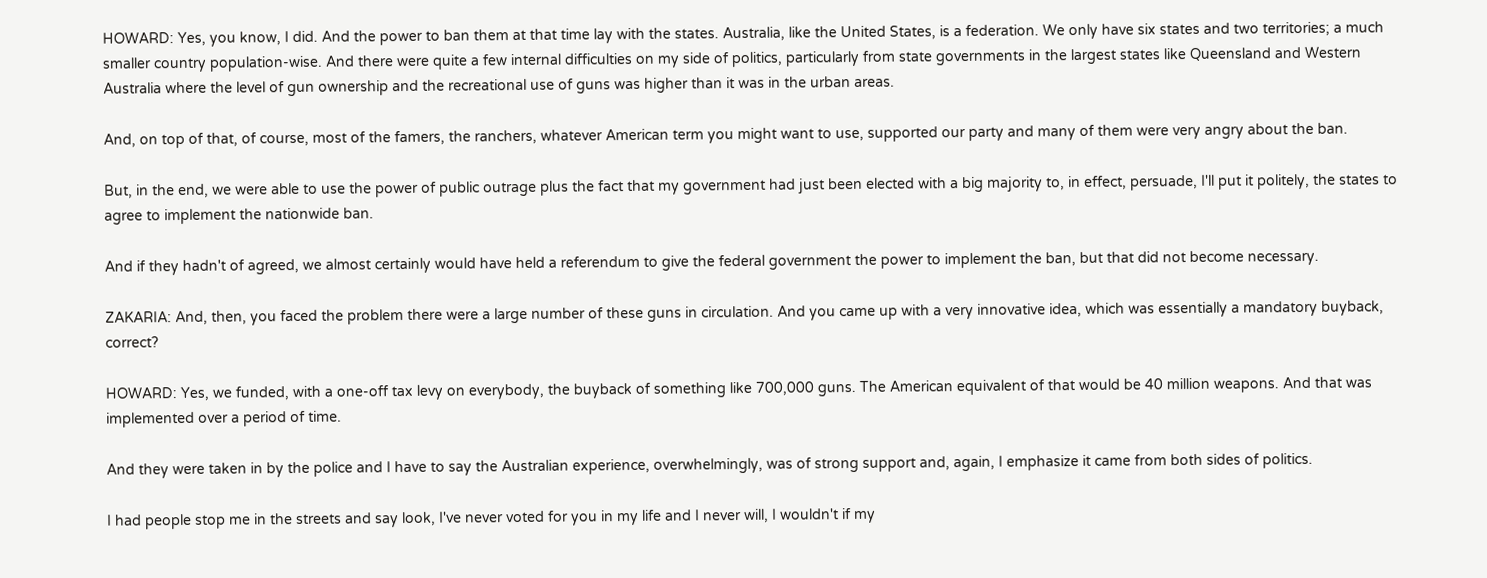HOWARD: Yes, you know, I did. And the power to ban them at that time lay with the states. Australia, like the United States, is a federation. We only have six states and two territories; a much smaller country population-wise. And there were quite a few internal difficulties on my side of politics, particularly from state governments in the largest states like Queensland and Western Australia where the level of gun ownership and the recreational use of guns was higher than it was in the urban areas.

And, on top of that, of course, most of the famers, the ranchers, whatever American term you might want to use, supported our party and many of them were very angry about the ban.

But, in the end, we were able to use the power of public outrage plus the fact that my government had just been elected with a big majority to, in effect, persuade, I'll put it politely, the states to agree to implement the nationwide ban.

And if they hadn't of agreed, we almost certainly would have held a referendum to give the federal government the power to implement the ban, but that did not become necessary.

ZAKARIA: And, then, you faced the problem there were a large number of these guns in circulation. And you came up with a very innovative idea, which was essentially a mandatory buyback, correct?

HOWARD: Yes, we funded, with a one-off tax levy on everybody, the buyback of something like 700,000 guns. The American equivalent of that would be 40 million weapons. And that was implemented over a period of time.

And they were taken in by the police and I have to say the Australian experience, overwhelmingly, was of strong support and, again, I emphasize it came from both sides of politics.

I had people stop me in the streets and say look, I've never voted for you in my life and I never will, I wouldn't if my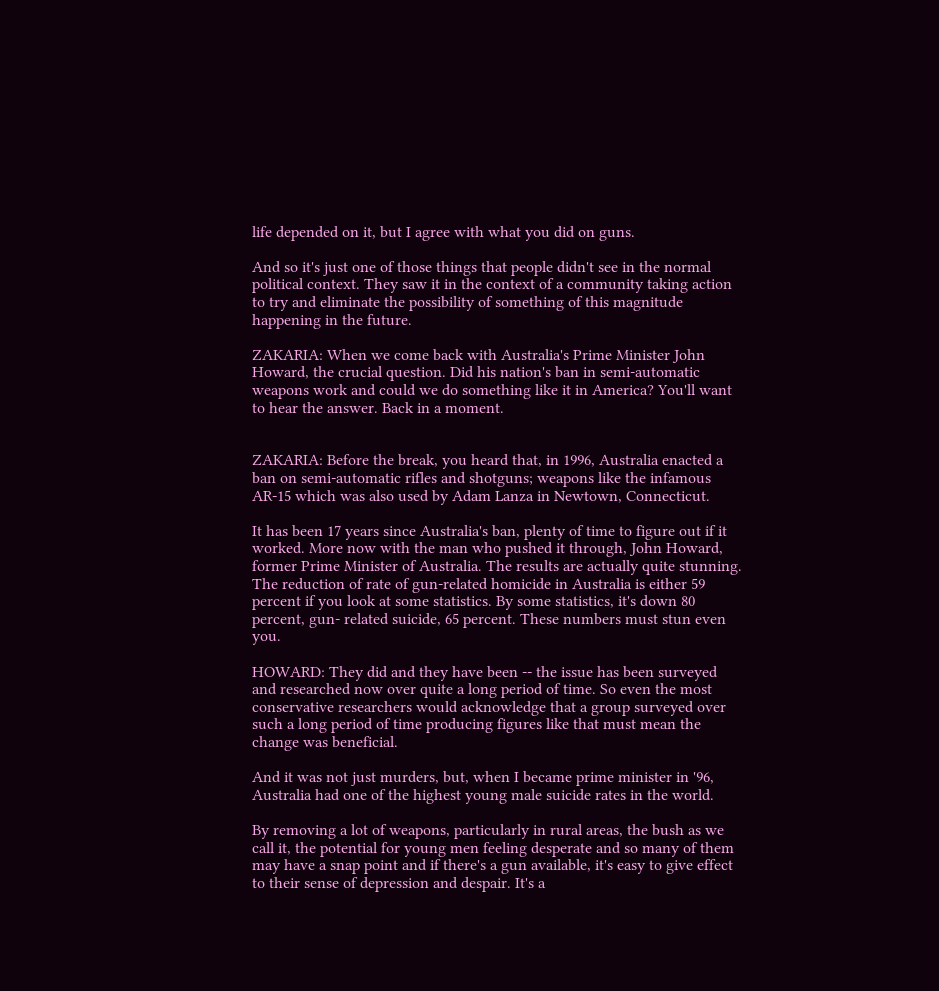life depended on it, but I agree with what you did on guns.

And so it's just one of those things that people didn't see in the normal political context. They saw it in the context of a community taking action to try and eliminate the possibility of something of this magnitude happening in the future.

ZAKARIA: When we come back with Australia's Prime Minister John Howard, the crucial question. Did his nation's ban in semi-automatic weapons work and could we do something like it in America? You'll want to hear the answer. Back in a moment.


ZAKARIA: Before the break, you heard that, in 1996, Australia enacted a ban on semi-automatic rifles and shotguns; weapons like the infamous AR-15 which was also used by Adam Lanza in Newtown, Connecticut.

It has been 17 years since Australia's ban, plenty of time to figure out if it worked. More now with the man who pushed it through, John Howard, former Prime Minister of Australia. The results are actually quite stunning. The reduction of rate of gun-related homicide in Australia is either 59 percent if you look at some statistics. By some statistics, it's down 80 percent, gun- related suicide, 65 percent. These numbers must stun even you.

HOWARD: They did and they have been -- the issue has been surveyed and researched now over quite a long period of time. So even the most conservative researchers would acknowledge that a group surveyed over such a long period of time producing figures like that must mean the change was beneficial.

And it was not just murders, but, when I became prime minister in '96, Australia had one of the highest young male suicide rates in the world.

By removing a lot of weapons, particularly in rural areas, the bush as we call it, the potential for young men feeling desperate and so many of them may have a snap point and if there's a gun available, it's easy to give effect to their sense of depression and despair. It's a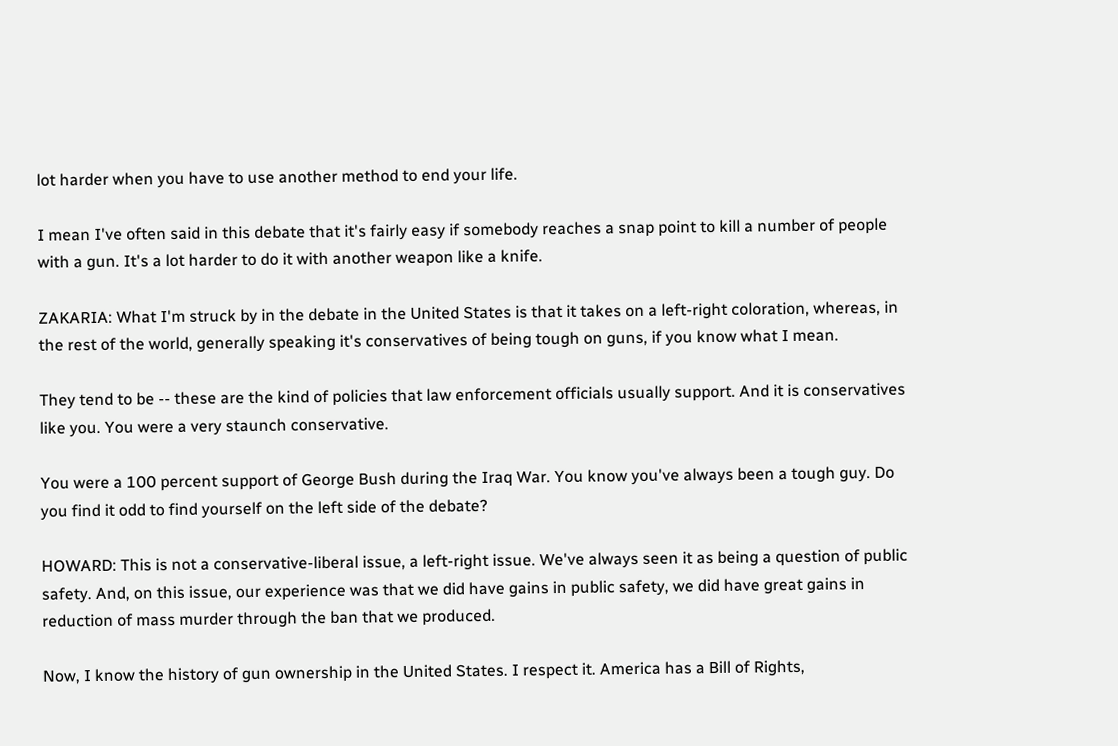lot harder when you have to use another method to end your life.

I mean I've often said in this debate that it's fairly easy if somebody reaches a snap point to kill a number of people with a gun. It's a lot harder to do it with another weapon like a knife.

ZAKARIA: What I'm struck by in the debate in the United States is that it takes on a left-right coloration, whereas, in the rest of the world, generally speaking it's conservatives of being tough on guns, if you know what I mean.

They tend to be -- these are the kind of policies that law enforcement officials usually support. And it is conservatives like you. You were a very staunch conservative.

You were a 100 percent support of George Bush during the Iraq War. You know you've always been a tough guy. Do you find it odd to find yourself on the left side of the debate?

HOWARD: This is not a conservative-liberal issue, a left-right issue. We've always seen it as being a question of public safety. And, on this issue, our experience was that we did have gains in public safety, we did have great gains in reduction of mass murder through the ban that we produced.

Now, I know the history of gun ownership in the United States. I respect it. America has a Bill of Rights,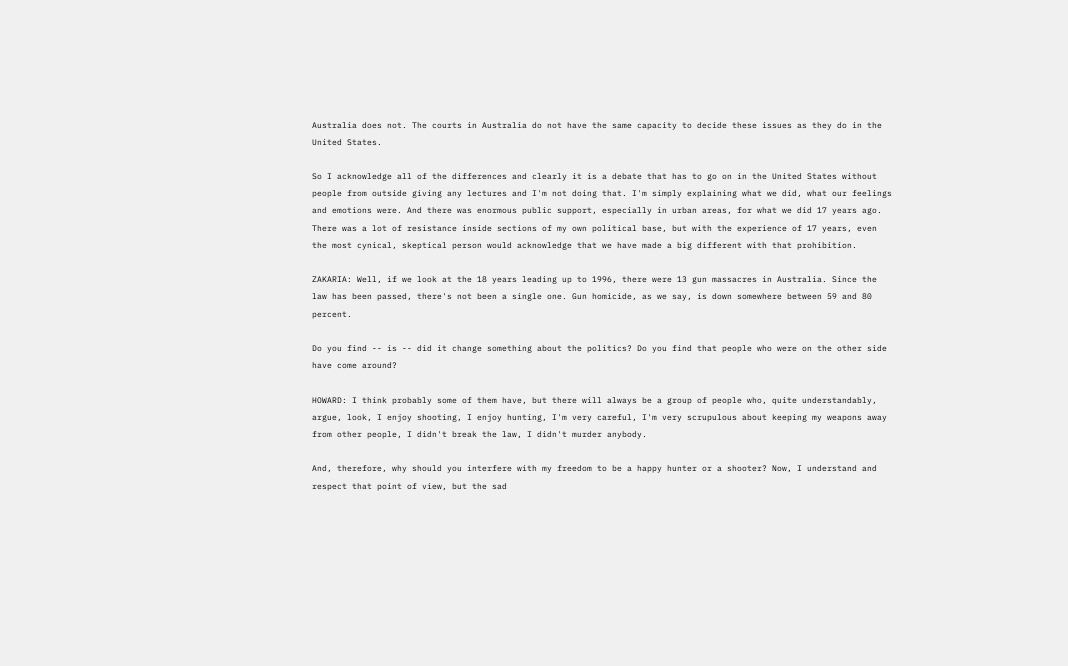Australia does not. The courts in Australia do not have the same capacity to decide these issues as they do in the United States.

So I acknowledge all of the differences and clearly it is a debate that has to go on in the United States without people from outside giving any lectures and I'm not doing that. I'm simply explaining what we did, what our feelings and emotions were. And there was enormous public support, especially in urban areas, for what we did 17 years ago. There was a lot of resistance inside sections of my own political base, but with the experience of 17 years, even the most cynical, skeptical person would acknowledge that we have made a big different with that prohibition.

ZAKARIA: Well, if we look at the 18 years leading up to 1996, there were 13 gun massacres in Australia. Since the law has been passed, there's not been a single one. Gun homicide, as we say, is down somewhere between 59 and 80 percent.

Do you find -- is -- did it change something about the politics? Do you find that people who were on the other side have come around?

HOWARD: I think probably some of them have, but there will always be a group of people who, quite understandably, argue, look, I enjoy shooting, I enjoy hunting, I'm very careful, I'm very scrupulous about keeping my weapons away from other people, I didn't break the law, I didn't murder anybody.

And, therefore, why should you interfere with my freedom to be a happy hunter or a shooter? Now, I understand and respect that point of view, but the sad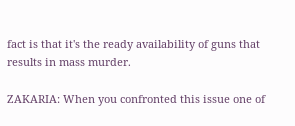fact is that it's the ready availability of guns that results in mass murder.

ZAKARIA: When you confronted this issue one of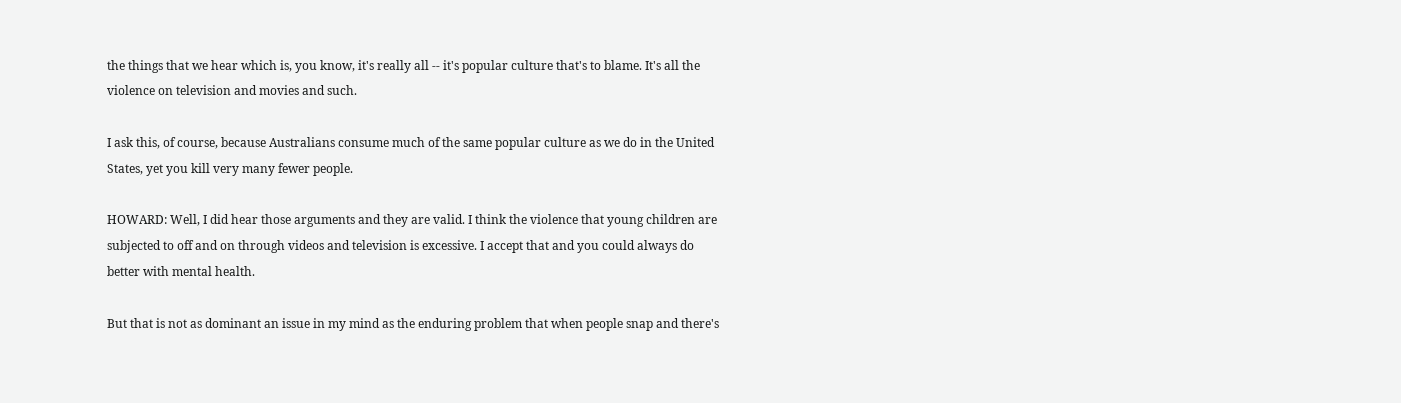the things that we hear which is, you know, it's really all -- it's popular culture that's to blame. It's all the violence on television and movies and such.

I ask this, of course, because Australians consume much of the same popular culture as we do in the United States, yet you kill very many fewer people.

HOWARD: Well, I did hear those arguments and they are valid. I think the violence that young children are subjected to off and on through videos and television is excessive. I accept that and you could always do better with mental health.

But that is not as dominant an issue in my mind as the enduring problem that when people snap and there's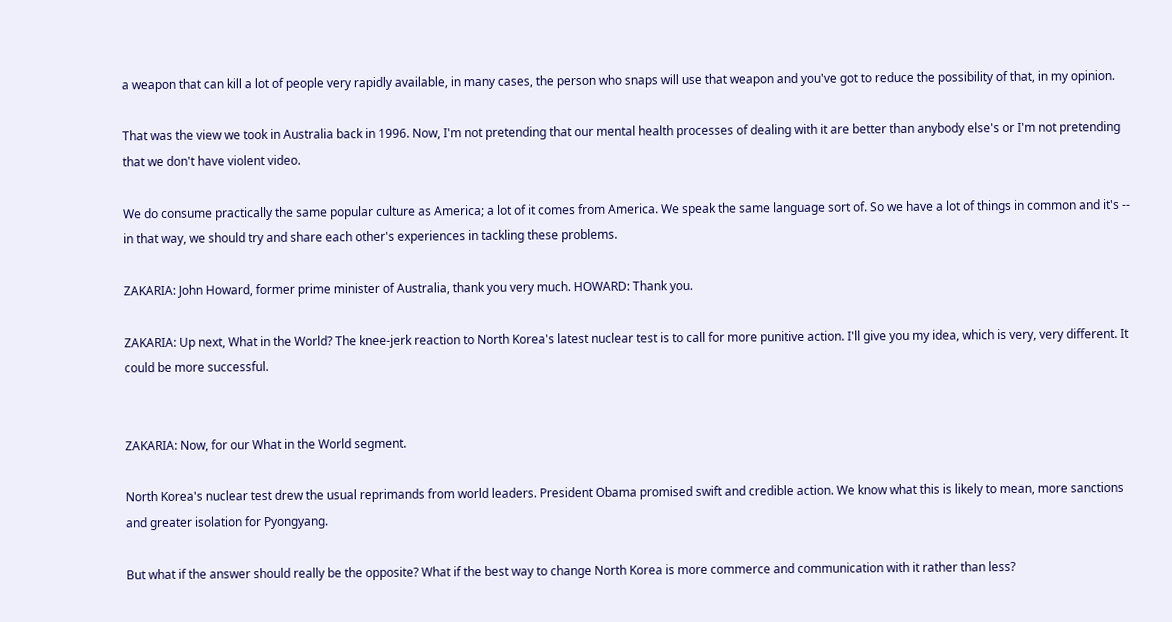a weapon that can kill a lot of people very rapidly available, in many cases, the person who snaps will use that weapon and you've got to reduce the possibility of that, in my opinion.

That was the view we took in Australia back in 1996. Now, I'm not pretending that our mental health processes of dealing with it are better than anybody else's or I'm not pretending that we don't have violent video.

We do consume practically the same popular culture as America; a lot of it comes from America. We speak the same language sort of. So we have a lot of things in common and it's -- in that way, we should try and share each other's experiences in tackling these problems.

ZAKARIA: John Howard, former prime minister of Australia, thank you very much. HOWARD: Thank you.

ZAKARIA: Up next, What in the World? The knee-jerk reaction to North Korea's latest nuclear test is to call for more punitive action. I'll give you my idea, which is very, very different. It could be more successful.


ZAKARIA: Now, for our What in the World segment.

North Korea's nuclear test drew the usual reprimands from world leaders. President Obama promised swift and credible action. We know what this is likely to mean, more sanctions and greater isolation for Pyongyang.

But what if the answer should really be the opposite? What if the best way to change North Korea is more commerce and communication with it rather than less?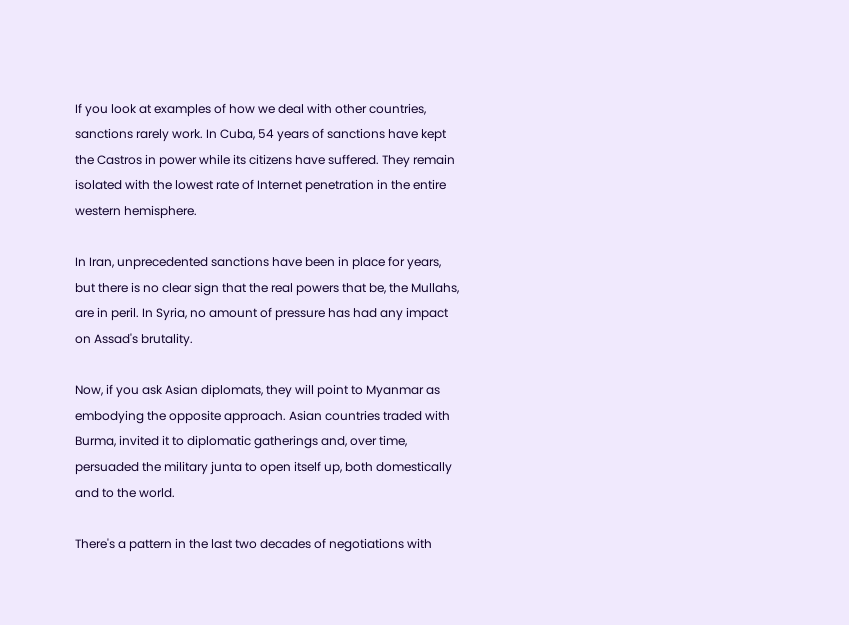If you look at examples of how we deal with other countries, sanctions rarely work. In Cuba, 54 years of sanctions have kept the Castros in power while its citizens have suffered. They remain isolated with the lowest rate of Internet penetration in the entire western hemisphere.

In Iran, unprecedented sanctions have been in place for years, but there is no clear sign that the real powers that be, the Mullahs, are in peril. In Syria, no amount of pressure has had any impact on Assad's brutality.

Now, if you ask Asian diplomats, they will point to Myanmar as embodying the opposite approach. Asian countries traded with Burma, invited it to diplomatic gatherings and, over time, persuaded the military junta to open itself up, both domestically and to the world.

There's a pattern in the last two decades of negotiations with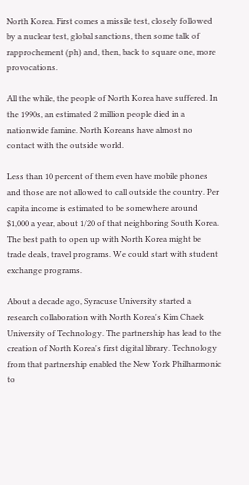North Korea. First comes a missile test, closely followed by a nuclear test, global sanctions, then some talk of rapprochement (ph) and, then, back to square one, more provocations.

All the while, the people of North Korea have suffered. In the 1990s, an estimated 2 million people died in a nationwide famine. North Koreans have almost no contact with the outside world.

Less than 10 percent of them even have mobile phones and those are not allowed to call outside the country. Per capita income is estimated to be somewhere around $1,000 a year, about 1/20 of that neighboring South Korea. The best path to open up with North Korea might be trade deals, travel programs. We could start with student exchange programs.

About a decade ago, Syracuse University started a research collaboration with North Korea's Kim Chaek University of Technology. The partnership has lead to the creation of North Korea's first digital library. Technology from that partnership enabled the New York Philharmonic to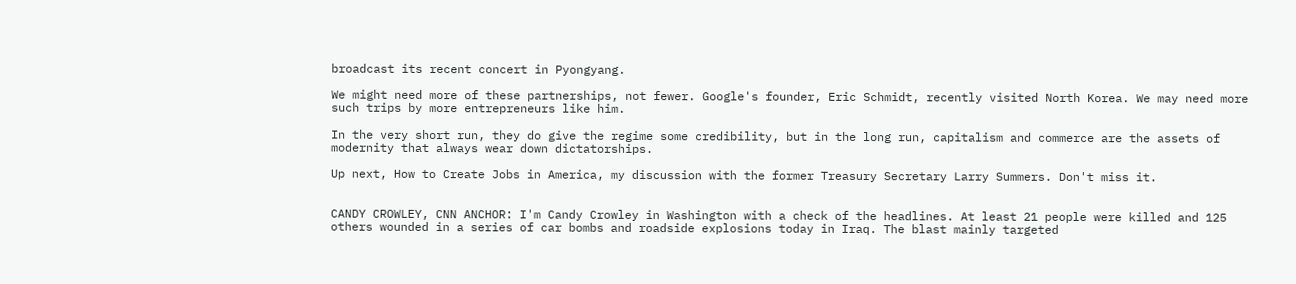broadcast its recent concert in Pyongyang.

We might need more of these partnerships, not fewer. Google's founder, Eric Schmidt, recently visited North Korea. We may need more such trips by more entrepreneurs like him.

In the very short run, they do give the regime some credibility, but in the long run, capitalism and commerce are the assets of modernity that always wear down dictatorships.

Up next, How to Create Jobs in America, my discussion with the former Treasury Secretary Larry Summers. Don't miss it.


CANDY CROWLEY, CNN ANCHOR: I'm Candy Crowley in Washington with a check of the headlines. At least 21 people were killed and 125 others wounded in a series of car bombs and roadside explosions today in Iraq. The blast mainly targeted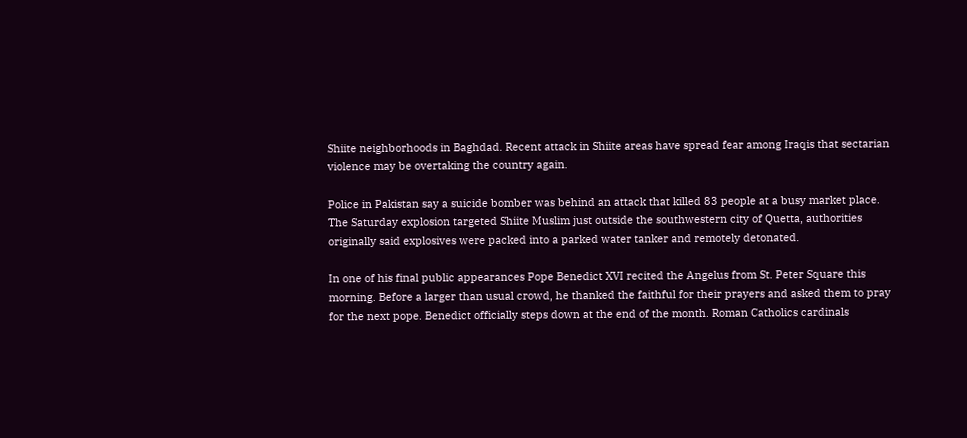Shiite neighborhoods in Baghdad. Recent attack in Shiite areas have spread fear among Iraqis that sectarian violence may be overtaking the country again.

Police in Pakistan say a suicide bomber was behind an attack that killed 83 people at a busy market place. The Saturday explosion targeted Shiite Muslim just outside the southwestern city of Quetta, authorities originally said explosives were packed into a parked water tanker and remotely detonated.

In one of his final public appearances Pope Benedict XVI recited the Angelus from St. Peter Square this morning. Before a larger than usual crowd, he thanked the faithful for their prayers and asked them to pray for the next pope. Benedict officially steps down at the end of the month. Roman Catholics cardinals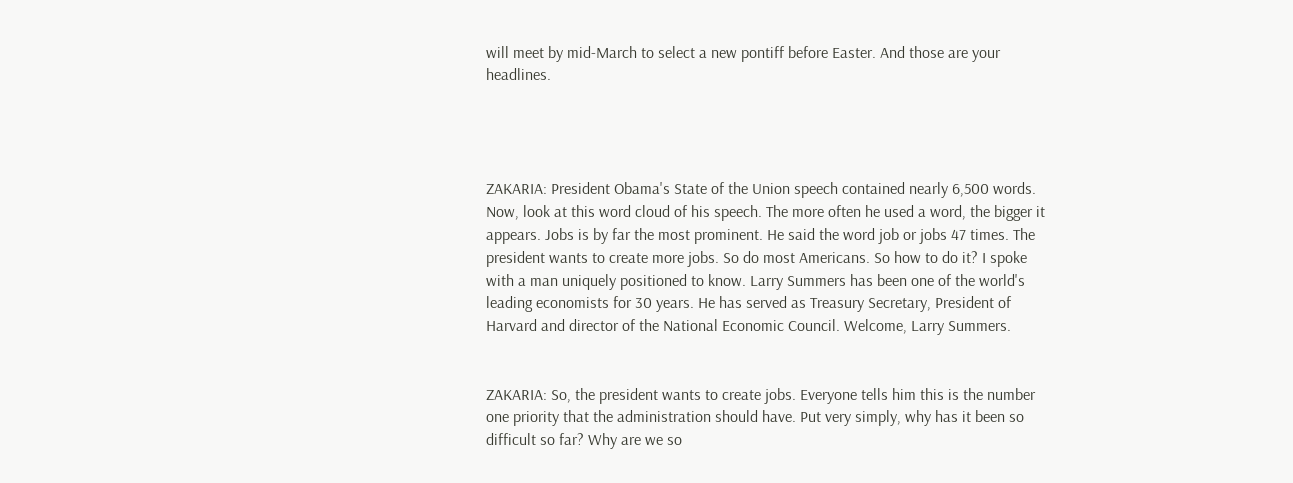will meet by mid-March to select a new pontiff before Easter. And those are your headlines.




ZAKARIA: President Obama's State of the Union speech contained nearly 6,500 words. Now, look at this word cloud of his speech. The more often he used a word, the bigger it appears. Jobs is by far the most prominent. He said the word job or jobs 47 times. The president wants to create more jobs. So do most Americans. So how to do it? I spoke with a man uniquely positioned to know. Larry Summers has been one of the world's leading economists for 30 years. He has served as Treasury Secretary, President of Harvard and director of the National Economic Council. Welcome, Larry Summers.


ZAKARIA: So, the president wants to create jobs. Everyone tells him this is the number one priority that the administration should have. Put very simply, why has it been so difficult so far? Why are we so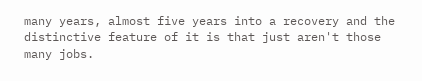many years, almost five years into a recovery and the distinctive feature of it is that just aren't those many jobs.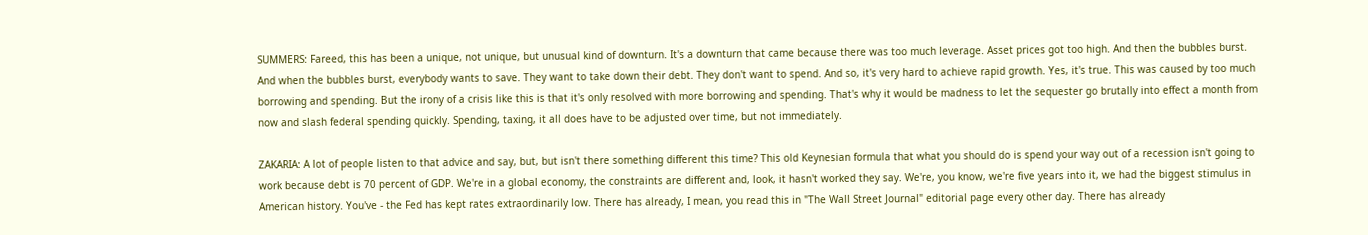SUMMERS: Fareed, this has been a unique, not unique, but unusual kind of downturn. It's a downturn that came because there was too much leverage. Asset prices got too high. And then the bubbles burst. And when the bubbles burst, everybody wants to save. They want to take down their debt. They don't want to spend. And so, it's very hard to achieve rapid growth. Yes, it's true. This was caused by too much borrowing and spending. But the irony of a crisis like this is that it's only resolved with more borrowing and spending. That's why it would be madness to let the sequester go brutally into effect a month from now and slash federal spending quickly. Spending, taxing, it all does have to be adjusted over time, but not immediately.

ZAKARIA: A lot of people listen to that advice and say, but, but isn't there something different this time? This old Keynesian formula that what you should do is spend your way out of a recession isn't going to work because debt is 70 percent of GDP. We're in a global economy, the constraints are different and, look, it hasn't worked they say. We're, you know, we're five years into it, we had the biggest stimulus in American history. You've - the Fed has kept rates extraordinarily low. There has already, I mean, you read this in "The Wall Street Journal" editorial page every other day. There has already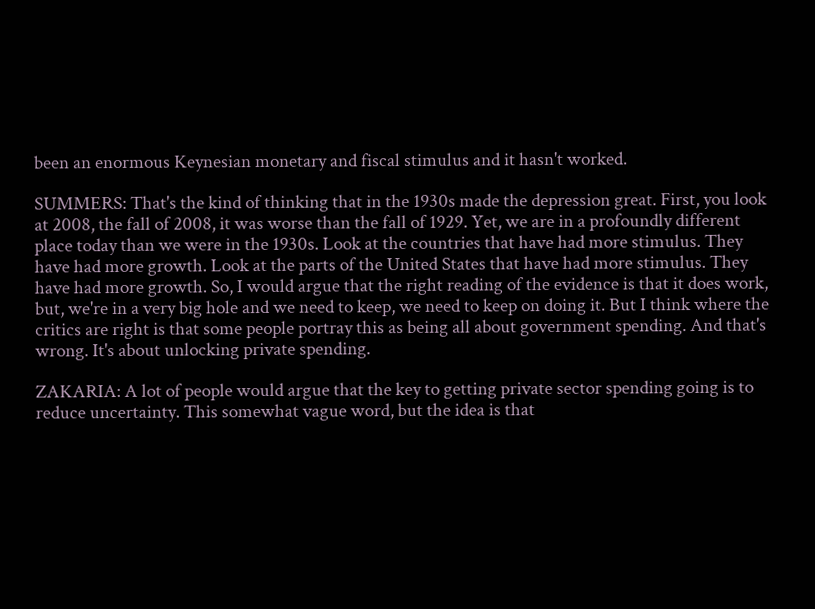been an enormous Keynesian monetary and fiscal stimulus and it hasn't worked.

SUMMERS: That's the kind of thinking that in the 1930s made the depression great. First, you look at 2008, the fall of 2008, it was worse than the fall of 1929. Yet, we are in a profoundly different place today than we were in the 1930s. Look at the countries that have had more stimulus. They have had more growth. Look at the parts of the United States that have had more stimulus. They have had more growth. So, I would argue that the right reading of the evidence is that it does work, but, we're in a very big hole and we need to keep, we need to keep on doing it. But I think where the critics are right is that some people portray this as being all about government spending. And that's wrong. It's about unlocking private spending.

ZAKARIA: A lot of people would argue that the key to getting private sector spending going is to reduce uncertainty. This somewhat vague word, but the idea is that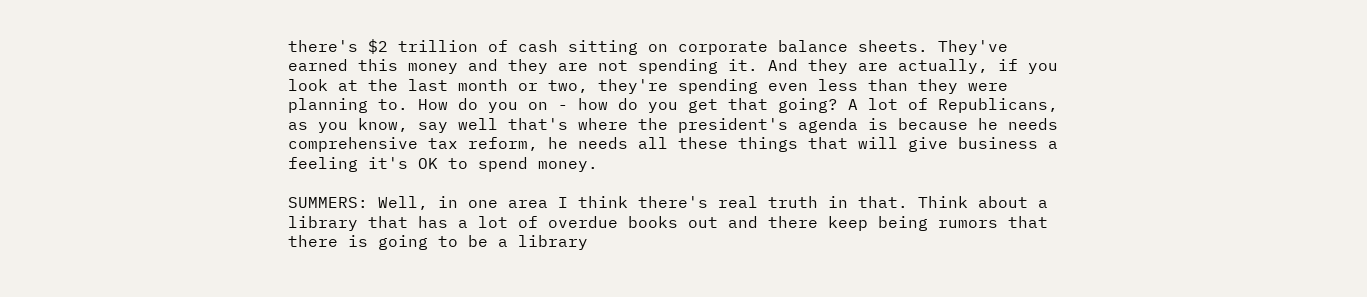there's $2 trillion of cash sitting on corporate balance sheets. They've earned this money and they are not spending it. And they are actually, if you look at the last month or two, they're spending even less than they were planning to. How do you on - how do you get that going? A lot of Republicans, as you know, say well that's where the president's agenda is because he needs comprehensive tax reform, he needs all these things that will give business a feeling it's OK to spend money.

SUMMERS: Well, in one area I think there's real truth in that. Think about a library that has a lot of overdue books out and there keep being rumors that there is going to be a library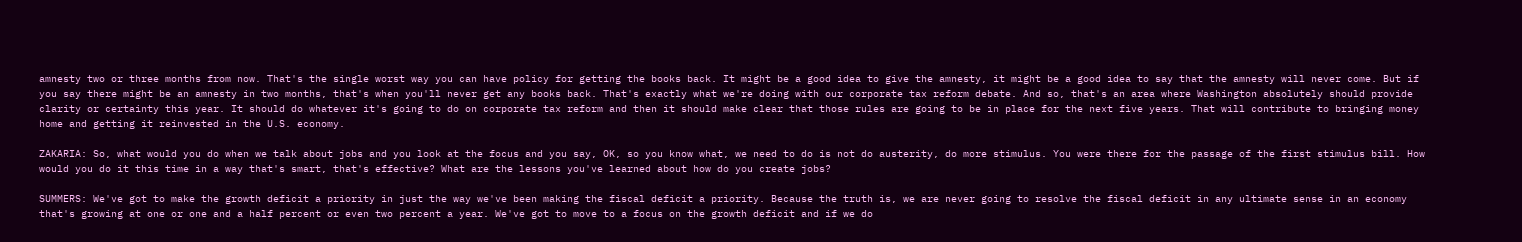amnesty two or three months from now. That's the single worst way you can have policy for getting the books back. It might be a good idea to give the amnesty, it might be a good idea to say that the amnesty will never come. But if you say there might be an amnesty in two months, that's when you'll never get any books back. That's exactly what we're doing with our corporate tax reform debate. And so, that's an area where Washington absolutely should provide clarity or certainty this year. It should do whatever it's going to do on corporate tax reform and then it should make clear that those rules are going to be in place for the next five years. That will contribute to bringing money home and getting it reinvested in the U.S. economy.

ZAKARIA: So, what would you do when we talk about jobs and you look at the focus and you say, OK, so you know what, we need to do is not do austerity, do more stimulus. You were there for the passage of the first stimulus bill. How would you do it this time in a way that's smart, that's effective? What are the lessons you've learned about how do you create jobs?

SUMMERS: We've got to make the growth deficit a priority in just the way we've been making the fiscal deficit a priority. Because the truth is, we are never going to resolve the fiscal deficit in any ultimate sense in an economy that's growing at one or one and a half percent or even two percent a year. We've got to move to a focus on the growth deficit and if we do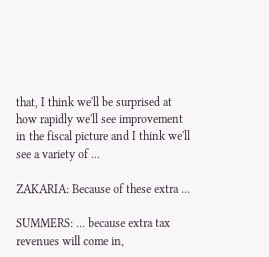that, I think we'll be surprised at how rapidly we'll see improvement in the fiscal picture and I think we'll see a variety of ...

ZAKARIA: Because of these extra ...

SUMMERS: ... because extra tax revenues will come in,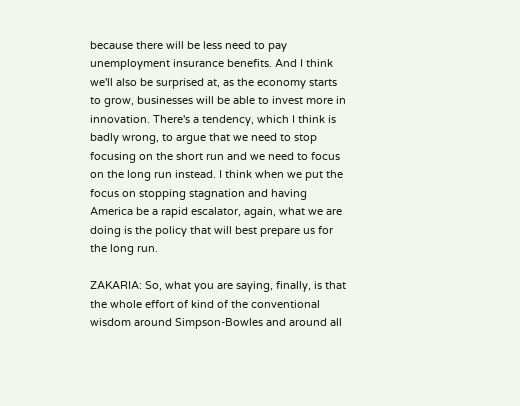because there will be less need to pay unemployment insurance benefits. And I think we'll also be surprised at, as the economy starts to grow, businesses will be able to invest more in innovation. There's a tendency, which I think is badly wrong, to argue that we need to stop focusing on the short run and we need to focus on the long run instead. I think when we put the focus on stopping stagnation and having America be a rapid escalator, again, what we are doing is the policy that will best prepare us for the long run.

ZAKARIA: So, what you are saying, finally, is that the whole effort of kind of the conventional wisdom around Simpson-Bowles and around all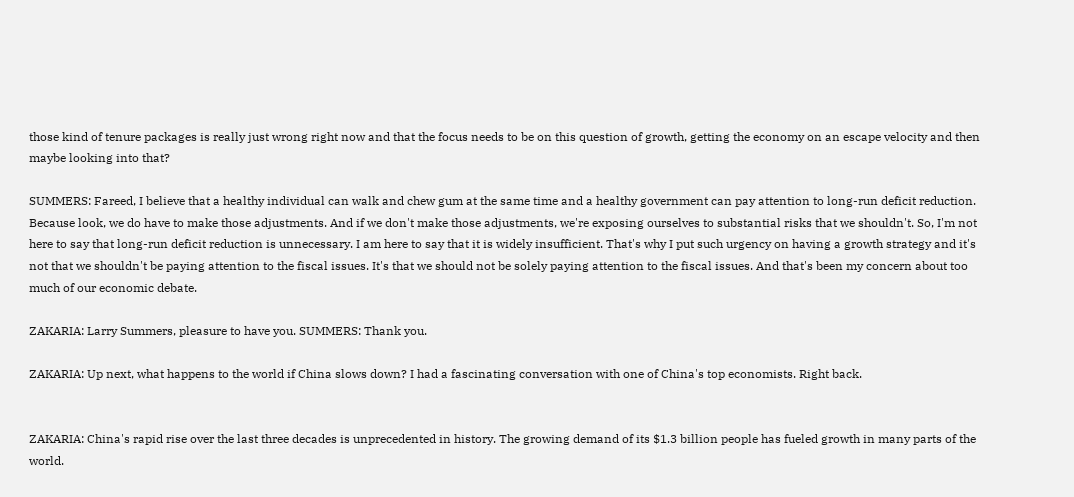those kind of tenure packages is really just wrong right now and that the focus needs to be on this question of growth, getting the economy on an escape velocity and then maybe looking into that?

SUMMERS: Fareed, I believe that a healthy individual can walk and chew gum at the same time and a healthy government can pay attention to long-run deficit reduction. Because look, we do have to make those adjustments. And if we don't make those adjustments, we're exposing ourselves to substantial risks that we shouldn't. So, I'm not here to say that long-run deficit reduction is unnecessary. I am here to say that it is widely insufficient. That's why I put such urgency on having a growth strategy and it's not that we shouldn't be paying attention to the fiscal issues. It's that we should not be solely paying attention to the fiscal issues. And that's been my concern about too much of our economic debate.

ZAKARIA: Larry Summers, pleasure to have you. SUMMERS: Thank you.

ZAKARIA: Up next, what happens to the world if China slows down? I had a fascinating conversation with one of China's top economists. Right back.


ZAKARIA: China's rapid rise over the last three decades is unprecedented in history. The growing demand of its $1.3 billion people has fueled growth in many parts of the world.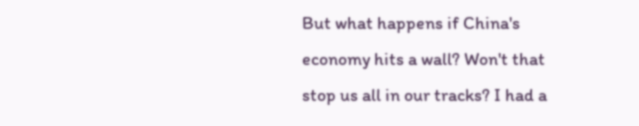But what happens if China's economy hits a wall? Won't that stop us all in our tracks? I had a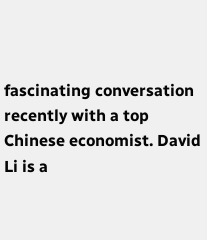fascinating conversation recently with a top Chinese economist. David Li is a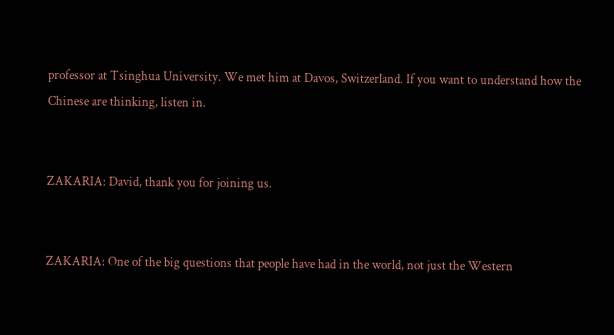professor at Tsinghua University. We met him at Davos, Switzerland. If you want to understand how the Chinese are thinking, listen in.


ZAKARIA: David, thank you for joining us.


ZAKARIA: One of the big questions that people have had in the world, not just the Western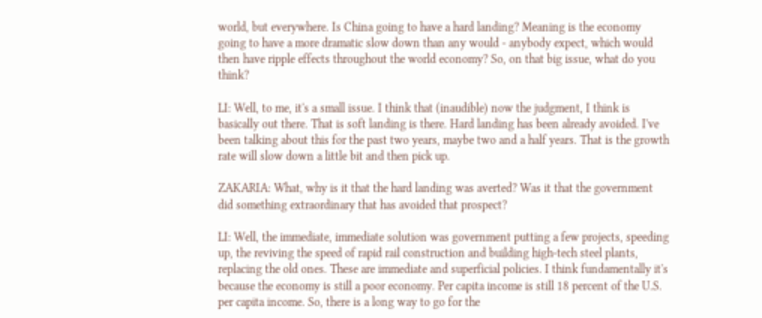world, but everywhere. Is China going to have a hard landing? Meaning is the economy going to have a more dramatic slow down than any would - anybody expect, which would then have ripple effects throughout the world economy? So, on that big issue, what do you think?

LI: Well, to me, it's a small issue. I think that (inaudible) now the judgment, I think is basically out there. That is soft landing is there. Hard landing has been already avoided. I've been talking about this for the past two years, maybe two and a half years. That is the growth rate will slow down a little bit and then pick up.

ZAKARIA: What, why is it that the hard landing was averted? Was it that the government did something extraordinary that has avoided that prospect?

LI: Well, the immediate, immediate solution was government putting a few projects, speeding up, the reviving the speed of rapid rail construction and building high-tech steel plants, replacing the old ones. These are immediate and superficial policies. I think fundamentally it's because the economy is still a poor economy. Per capita income is still 18 percent of the U.S. per capita income. So, there is a long way to go for the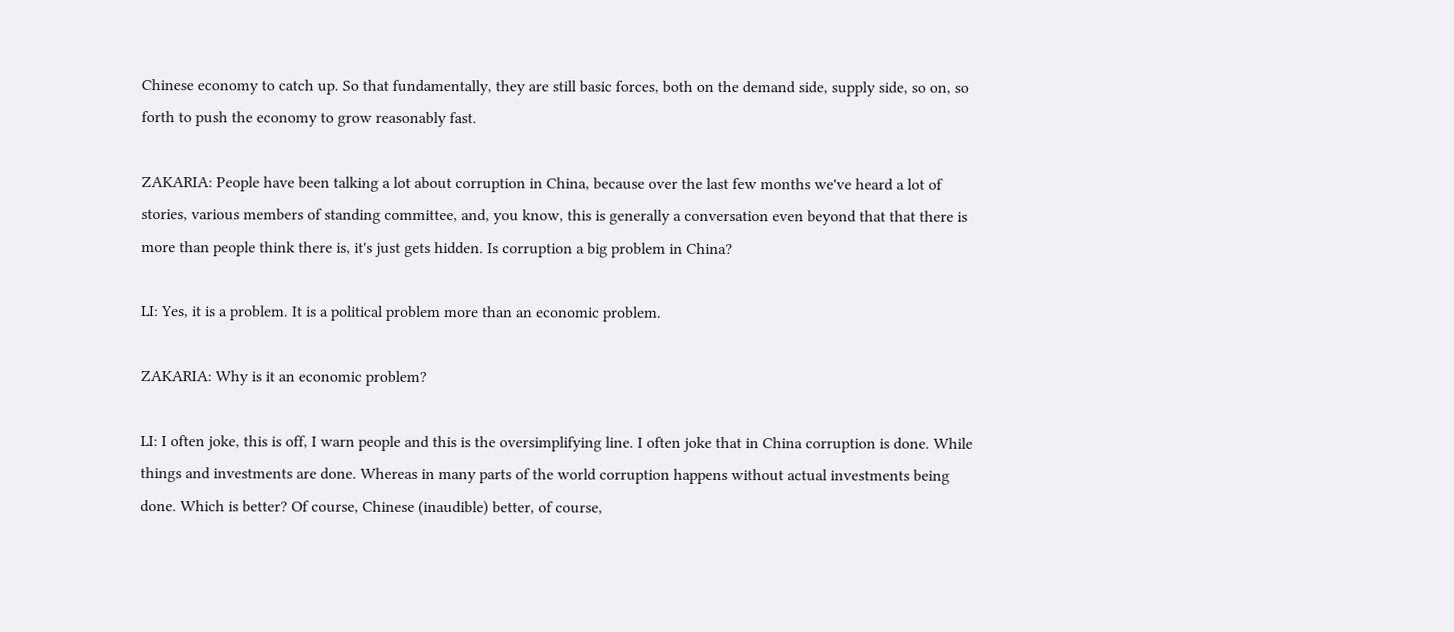Chinese economy to catch up. So that fundamentally, they are still basic forces, both on the demand side, supply side, so on, so forth to push the economy to grow reasonably fast.

ZAKARIA: People have been talking a lot about corruption in China, because over the last few months we've heard a lot of stories, various members of standing committee, and, you know, this is generally a conversation even beyond that that there is more than people think there is, it's just gets hidden. Is corruption a big problem in China?

LI: Yes, it is a problem. It is a political problem more than an economic problem.

ZAKARIA: Why is it an economic problem?

LI: I often joke, this is off, I warn people and this is the oversimplifying line. I often joke that in China corruption is done. While things and investments are done. Whereas in many parts of the world corruption happens without actual investments being done. Which is better? Of course, Chinese (inaudible) better, of course,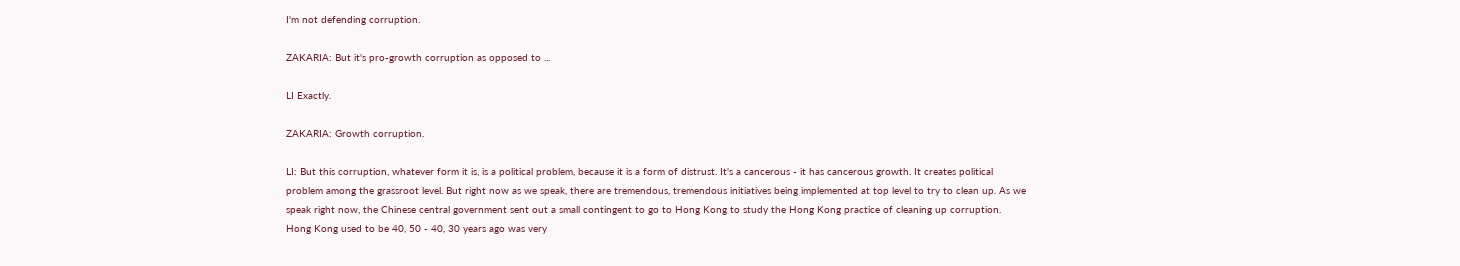I'm not defending corruption.

ZAKARIA: But it's pro-growth corruption as opposed to ...

LI Exactly.

ZAKARIA: Growth corruption.

LI: But this corruption, whatever form it is, is a political problem, because it is a form of distrust. It's a cancerous - it has cancerous growth. It creates political problem among the grassroot level. But right now as we speak, there are tremendous, tremendous initiatives being implemented at top level to try to clean up. As we speak right now, the Chinese central government sent out a small contingent to go to Hong Kong to study the Hong Kong practice of cleaning up corruption. Hong Kong used to be 40, 50 - 40, 30 years ago was very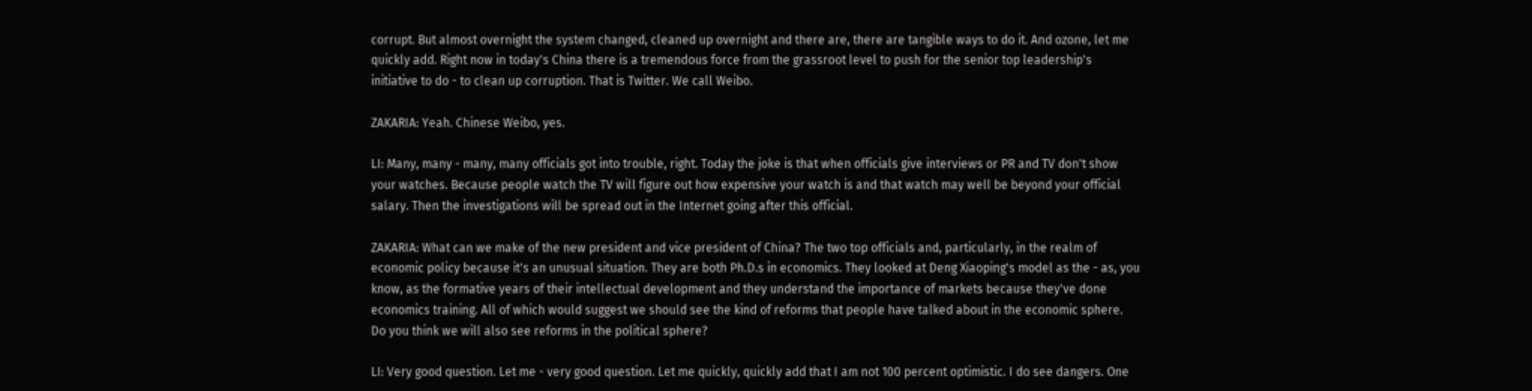corrupt. But almost overnight the system changed, cleaned up overnight and there are, there are tangible ways to do it. And ozone, let me quickly add. Right now in today's China there is a tremendous force from the grassroot level to push for the senior top leadership's initiative to do - to clean up corruption. That is Twitter. We call Weibo.

ZAKARIA: Yeah. Chinese Weibo, yes.

LI: Many, many - many, many officials got into trouble, right. Today the joke is that when officials give interviews or PR and TV don't show your watches. Because people watch the TV will figure out how expensive your watch is and that watch may well be beyond your official salary. Then the investigations will be spread out in the Internet going after this official.

ZAKARIA: What can we make of the new president and vice president of China? The two top officials and, particularly, in the realm of economic policy because it's an unusual situation. They are both Ph.D.s in economics. They looked at Deng Xiaoping's model as the - as, you know, as the formative years of their intellectual development and they understand the importance of markets because they've done economics training. All of which would suggest we should see the kind of reforms that people have talked about in the economic sphere. Do you think we will also see reforms in the political sphere?

LI: Very good question. Let me - very good question. Let me quickly, quickly add that I am not 100 percent optimistic. I do see dangers. One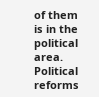of them is in the political area. Political reforms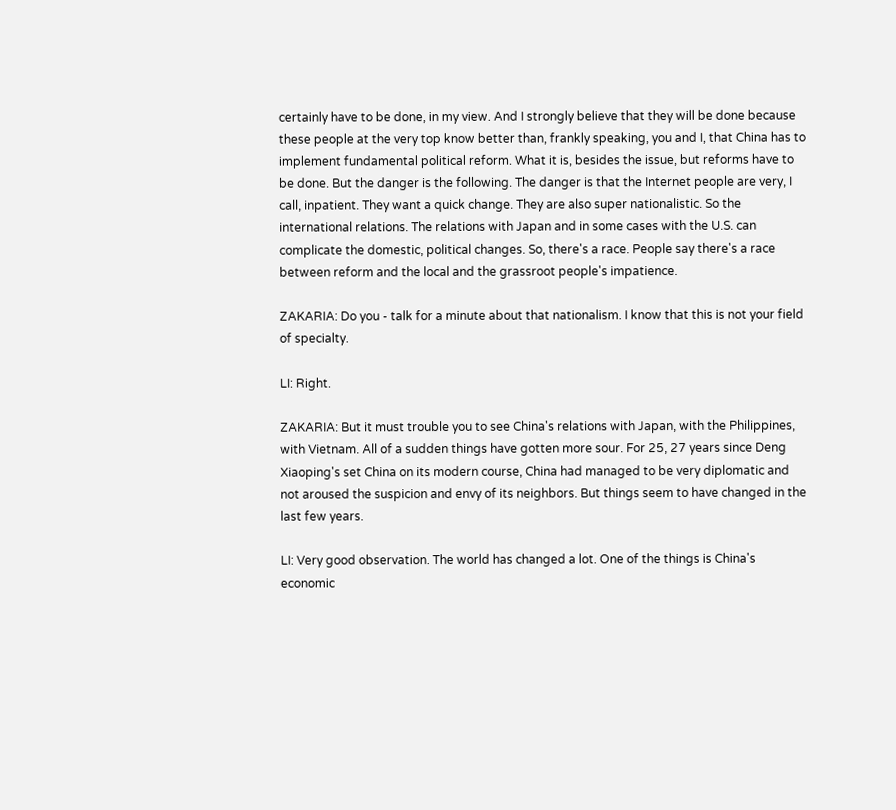certainly have to be done, in my view. And I strongly believe that they will be done because these people at the very top know better than, frankly speaking, you and I, that China has to implement fundamental political reform. What it is, besides the issue, but reforms have to be done. But the danger is the following. The danger is that the Internet people are very, I call, inpatient. They want a quick change. They are also super nationalistic. So the international relations. The relations with Japan and in some cases with the U.S. can complicate the domestic, political changes. So, there's a race. People say there's a race between reform and the local and the grassroot people's impatience.

ZAKARIA: Do you - talk for a minute about that nationalism. I know that this is not your field of specialty.

LI: Right.

ZAKARIA: But it must trouble you to see China's relations with Japan, with the Philippines, with Vietnam. All of a sudden things have gotten more sour. For 25, 27 years since Deng Xiaoping's set China on its modern course, China had managed to be very diplomatic and not aroused the suspicion and envy of its neighbors. But things seem to have changed in the last few years.

LI: Very good observation. The world has changed a lot. One of the things is China's economic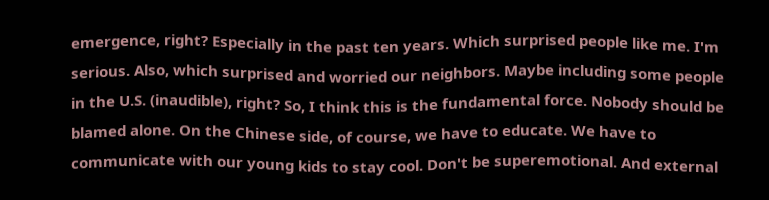emergence, right? Especially in the past ten years. Which surprised people like me. I'm serious. Also, which surprised and worried our neighbors. Maybe including some people in the U.S. (inaudible), right? So, I think this is the fundamental force. Nobody should be blamed alone. On the Chinese side, of course, we have to educate. We have to communicate with our young kids to stay cool. Don't be superemotional. And external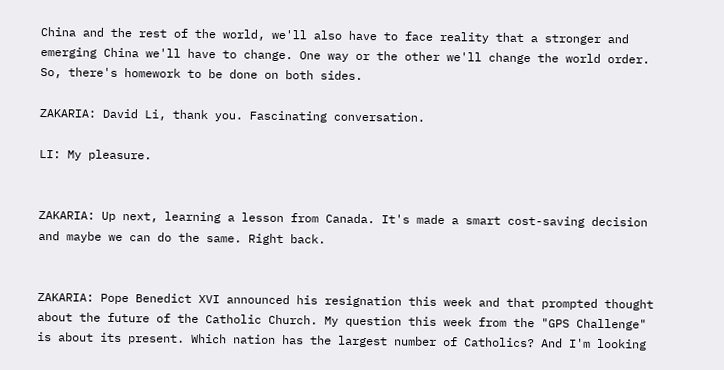China and the rest of the world, we'll also have to face reality that a stronger and emerging China we'll have to change. One way or the other we'll change the world order. So, there's homework to be done on both sides.

ZAKARIA: David Li, thank you. Fascinating conversation.

LI: My pleasure.


ZAKARIA: Up next, learning a lesson from Canada. It's made a smart cost-saving decision and maybe we can do the same. Right back.


ZAKARIA: Pope Benedict XVI announced his resignation this week and that prompted thought about the future of the Catholic Church. My question this week from the "GPS Challenge" is about its present. Which nation has the largest number of Catholics? And I'm looking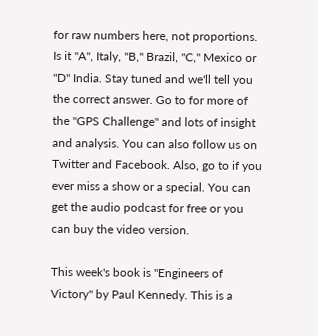for raw numbers here, not proportions. Is it "A", Italy, "B," Brazil, "C," Mexico or "D" India. Stay tuned and we'll tell you the correct answer. Go to for more of the "GPS Challenge" and lots of insight and analysis. You can also follow us on Twitter and Facebook. Also, go to if you ever miss a show or a special. You can get the audio podcast for free or you can buy the video version.

This week's book is "Engineers of Victory" by Paul Kennedy. This is a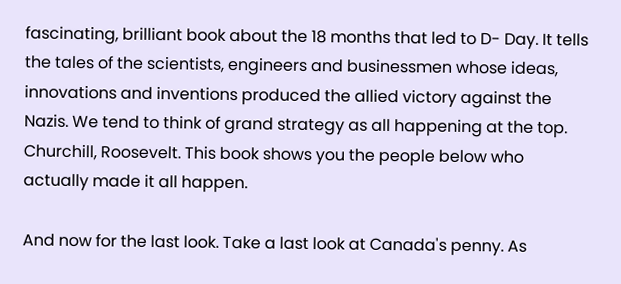fascinating, brilliant book about the 18 months that led to D- Day. It tells the tales of the scientists, engineers and businessmen whose ideas, innovations and inventions produced the allied victory against the Nazis. We tend to think of grand strategy as all happening at the top. Churchill, Roosevelt. This book shows you the people below who actually made it all happen.

And now for the last look. Take a last look at Canada's penny. As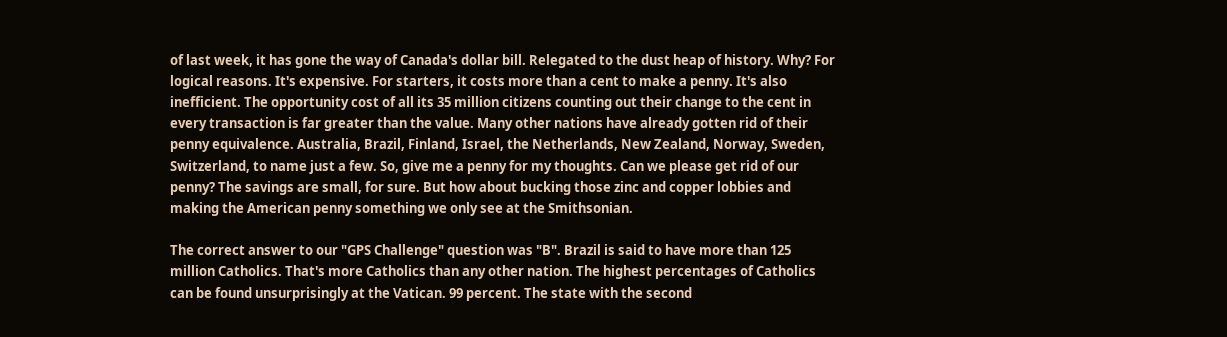of last week, it has gone the way of Canada's dollar bill. Relegated to the dust heap of history. Why? For logical reasons. It's expensive. For starters, it costs more than a cent to make a penny. It's also inefficient. The opportunity cost of all its 35 million citizens counting out their change to the cent in every transaction is far greater than the value. Many other nations have already gotten rid of their penny equivalence. Australia, Brazil, Finland, Israel, the Netherlands, New Zealand, Norway, Sweden, Switzerland, to name just a few. So, give me a penny for my thoughts. Can we please get rid of our penny? The savings are small, for sure. But how about bucking those zinc and copper lobbies and making the American penny something we only see at the Smithsonian.

The correct answer to our "GPS Challenge" question was "B". Brazil is said to have more than 125 million Catholics. That's more Catholics than any other nation. The highest percentages of Catholics can be found unsurprisingly at the Vatican. 99 percent. The state with the second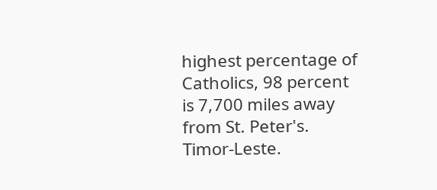highest percentage of Catholics, 98 percent is 7,700 miles away from St. Peter's. Timor-Leste.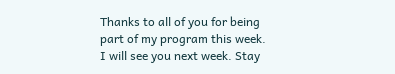Thanks to all of you for being part of my program this week. I will see you next week. Stay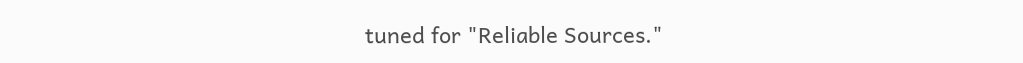tuned for "Reliable Sources."